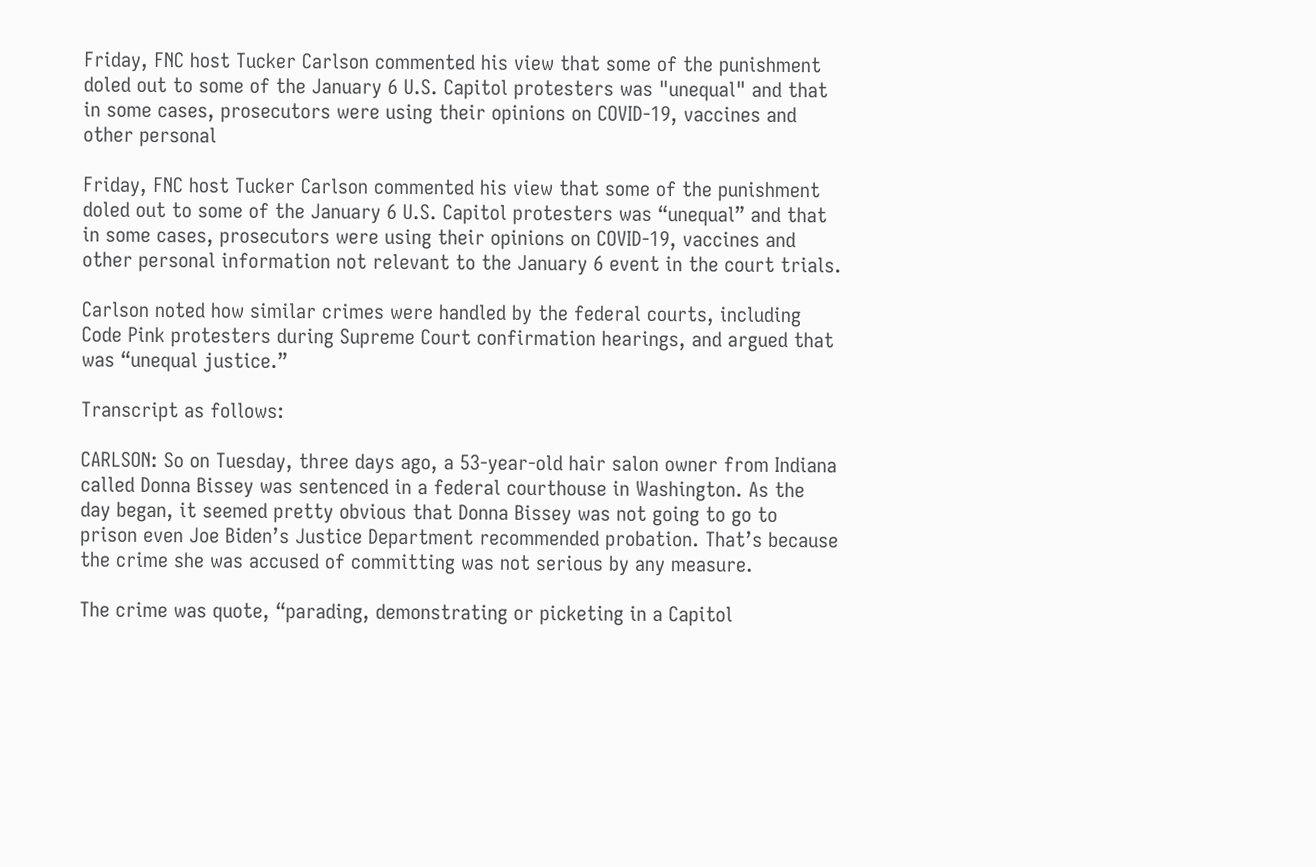Friday, FNC host Tucker Carlson commented his view that some of the punishment doled out to some of the January 6 U.S. Capitol protesters was "unequal" and that in some cases, prosecutors were using their opinions on COVID-19, vaccines and other personal

Friday, FNC host Tucker Carlson commented his view that some of the punishment doled out to some of the January 6 U.S. Capitol protesters was “unequal” and that in some cases, prosecutors were using their opinions on COVID-19, vaccines and other personal information not relevant to the January 6 event in the court trials.

Carlson noted how similar crimes were handled by the federal courts, including Code Pink protesters during Supreme Court confirmation hearings, and argued that was “unequal justice.”

Transcript as follows:

CARLSON: So on Tuesday, three days ago, a 53-year-old hair salon owner from Indiana called Donna Bissey was sentenced in a federal courthouse in Washington. As the day began, it seemed pretty obvious that Donna Bissey was not going to go to prison even Joe Biden’s Justice Department recommended probation. That’s because the crime she was accused of committing was not serious by any measure.

The crime was quote, “parading, demonstrating or picketing in a Capitol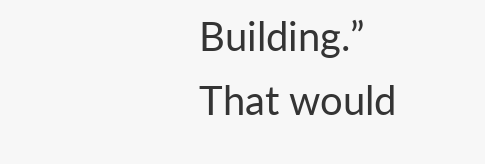Building.” That would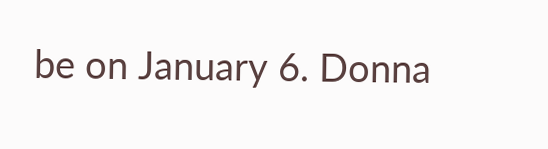be on January 6. Donna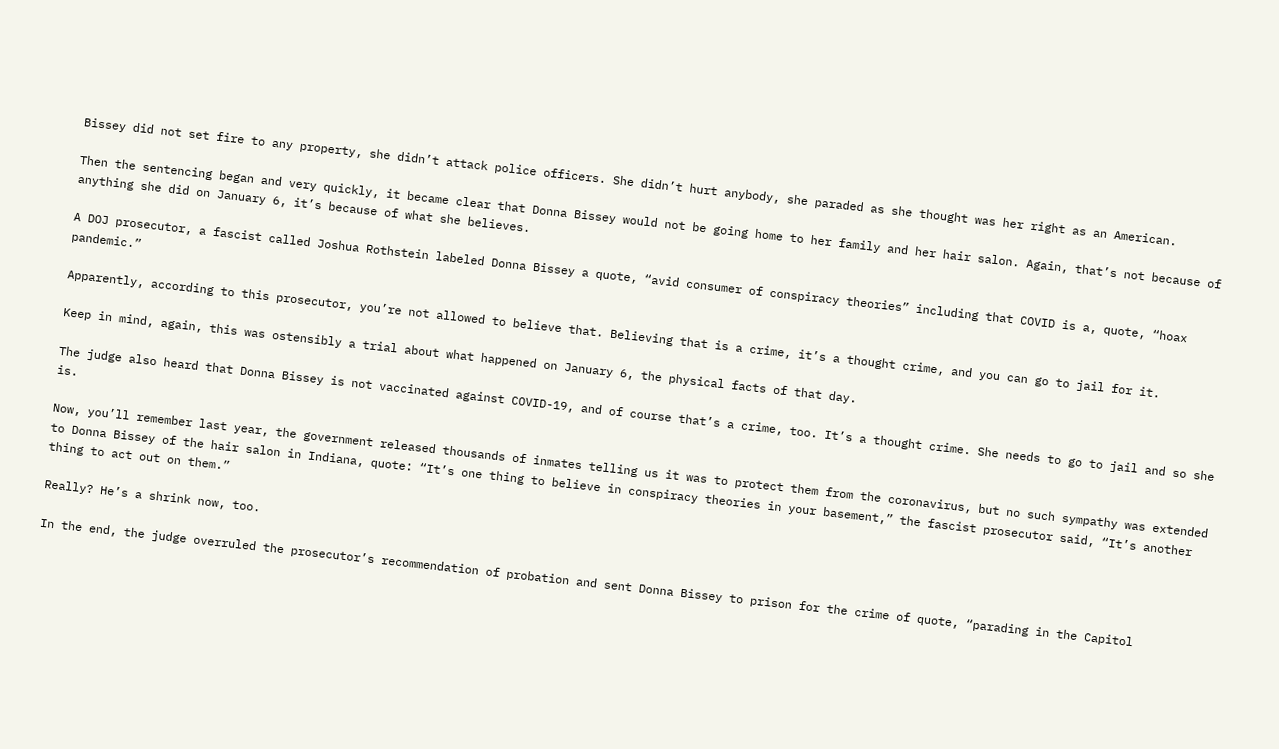Bissey did not set fire to any property, she didn’t attack police officers. She didn’t hurt anybody, she paraded as she thought was her right as an American.

Then the sentencing began and very quickly, it became clear that Donna Bissey would not be going home to her family and her hair salon. Again, that’s not because of anything she did on January 6, it’s because of what she believes.

A DOJ prosecutor, a fascist called Joshua Rothstein labeled Donna Bissey a quote, “avid consumer of conspiracy theories” including that COVID is a, quote, “hoax pandemic.”

Apparently, according to this prosecutor, you’re not allowed to believe that. Believing that is a crime, it’s a thought crime, and you can go to jail for it.

Keep in mind, again, this was ostensibly a trial about what happened on January 6, the physical facts of that day.

The judge also heard that Donna Bissey is not vaccinated against COVID-19, and of course that’s a crime, too. It’s a thought crime. She needs to go to jail and so she is.

Now, you’ll remember last year, the government released thousands of inmates telling us it was to protect them from the coronavirus, but no such sympathy was extended to Donna Bissey of the hair salon in Indiana, quote: “It’s one thing to believe in conspiracy theories in your basement,” the fascist prosecutor said, “It’s another thing to act out on them.”

Really? He’s a shrink now, too.

In the end, the judge overruled the prosecutor’s recommendation of probation and sent Donna Bissey to prison for the crime of quote, “parading in the Capitol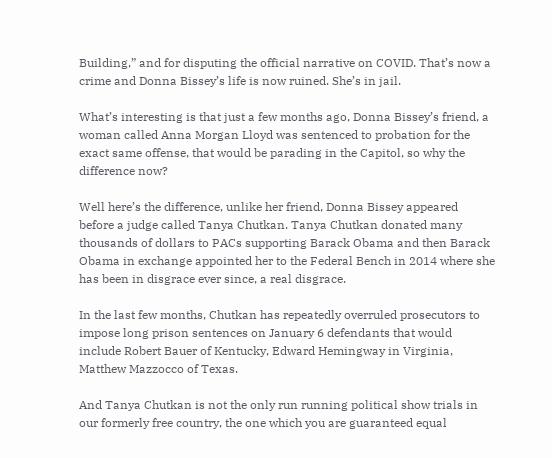Building,” and for disputing the official narrative on COVID. That’s now a crime and Donna Bissey’s life is now ruined. She’s in jail.

What’s interesting is that just a few months ago, Donna Bissey’s friend, a woman called Anna Morgan Lloyd was sentenced to probation for the exact same offense, that would be parading in the Capitol, so why the difference now?

Well here’s the difference, unlike her friend, Donna Bissey appeared before a judge called Tanya Chutkan. Tanya Chutkan donated many thousands of dollars to PACs supporting Barack Obama and then Barack Obama in exchange appointed her to the Federal Bench in 2014 where she has been in disgrace ever since, a real disgrace.

In the last few months, Chutkan has repeatedly overruled prosecutors to impose long prison sentences on January 6 defendants that would include Robert Bauer of Kentucky, Edward Hemingway in Virginia, Matthew Mazzocco of Texas.

And Tanya Chutkan is not the only run running political show trials in our formerly free country, the one which you are guaranteed equal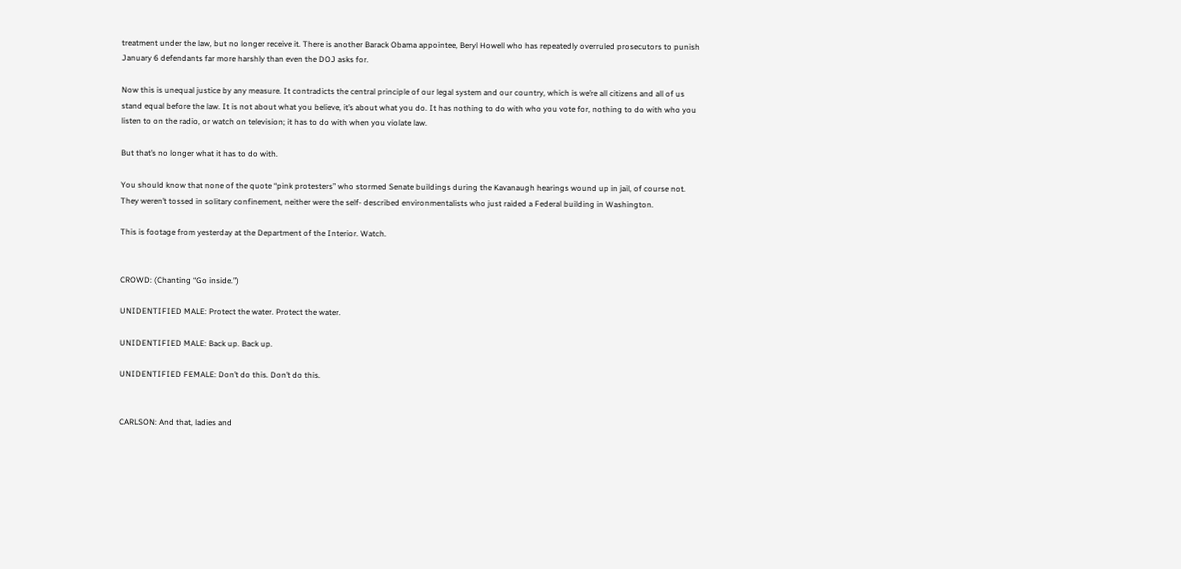treatment under the law, but no longer receive it. There is another Barack Obama appointee, Beryl Howell who has repeatedly overruled prosecutors to punish January 6 defendants far more harshly than even the DOJ asks for.

Now this is unequal justice by any measure. It contradicts the central principle of our legal system and our country, which is we’re all citizens and all of us stand equal before the law. It is not about what you believe, it’s about what you do. It has nothing to do with who you vote for, nothing to do with who you listen to on the radio, or watch on television; it has to do with when you violate law.

But that’s no longer what it has to do with.

You should know that none of the quote “pink protesters” who stormed Senate buildings during the Kavanaugh hearings wound up in jail, of course not. They weren’t tossed in solitary confinement, neither were the self- described environmentalists who just raided a Federal building in Washington.

This is footage from yesterday at the Department of the Interior. Watch.


CROWD: (Chanting “Go inside.”)

UNIDENTIFIED MALE: Protect the water. Protect the water.

UNIDENTIFIED MALE: Back up. Back up.

UNIDENTIFIED FEMALE: Don’t do this. Don’t do this.


CARLSON: And that, ladies and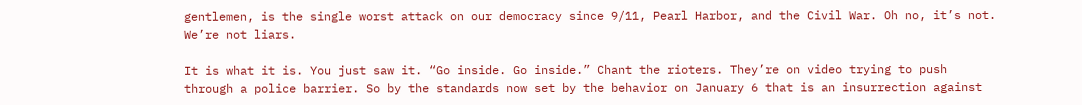gentlemen, is the single worst attack on our democracy since 9/11, Pearl Harbor, and the Civil War. Oh no, it’s not. We’re not liars.

It is what it is. You just saw it. “Go inside. Go inside.” Chant the rioters. They’re on video trying to push through a police barrier. So by the standards now set by the behavior on January 6 that is an insurrection against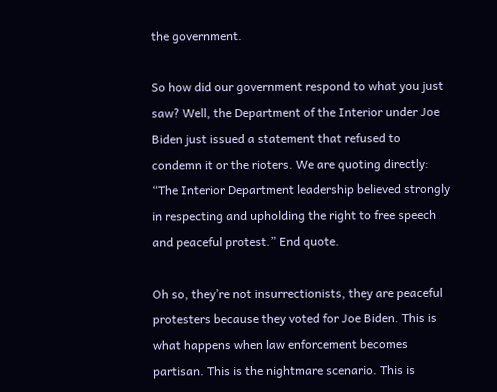the government.

So how did our government respond to what you just saw? Well, the Department of the Interior under Joe Biden just issued a statement that refused to condemn it or the rioters. We are quoting directly: “The Interior Department leadership believed strongly in respecting and upholding the right to free speech and peaceful protest.” End quote.

Oh so, they’re not insurrectionists, they are peaceful protesters because they voted for Joe Biden. This is what happens when law enforcement becomes partisan. This is the nightmare scenario. This is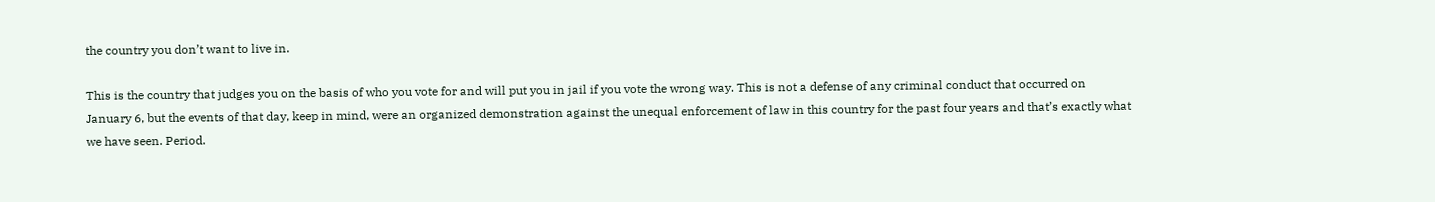the country you don’t want to live in.

This is the country that judges you on the basis of who you vote for and will put you in jail if you vote the wrong way. This is not a defense of any criminal conduct that occurred on January 6, but the events of that day, keep in mind, were an organized demonstration against the unequal enforcement of law in this country for the past four years and that’s exactly what we have seen. Period.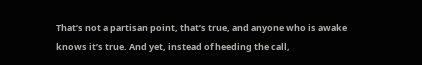That’s not a partisan point, that’s true, and anyone who is awake knows it’s true. And yet, instead of heeding the call,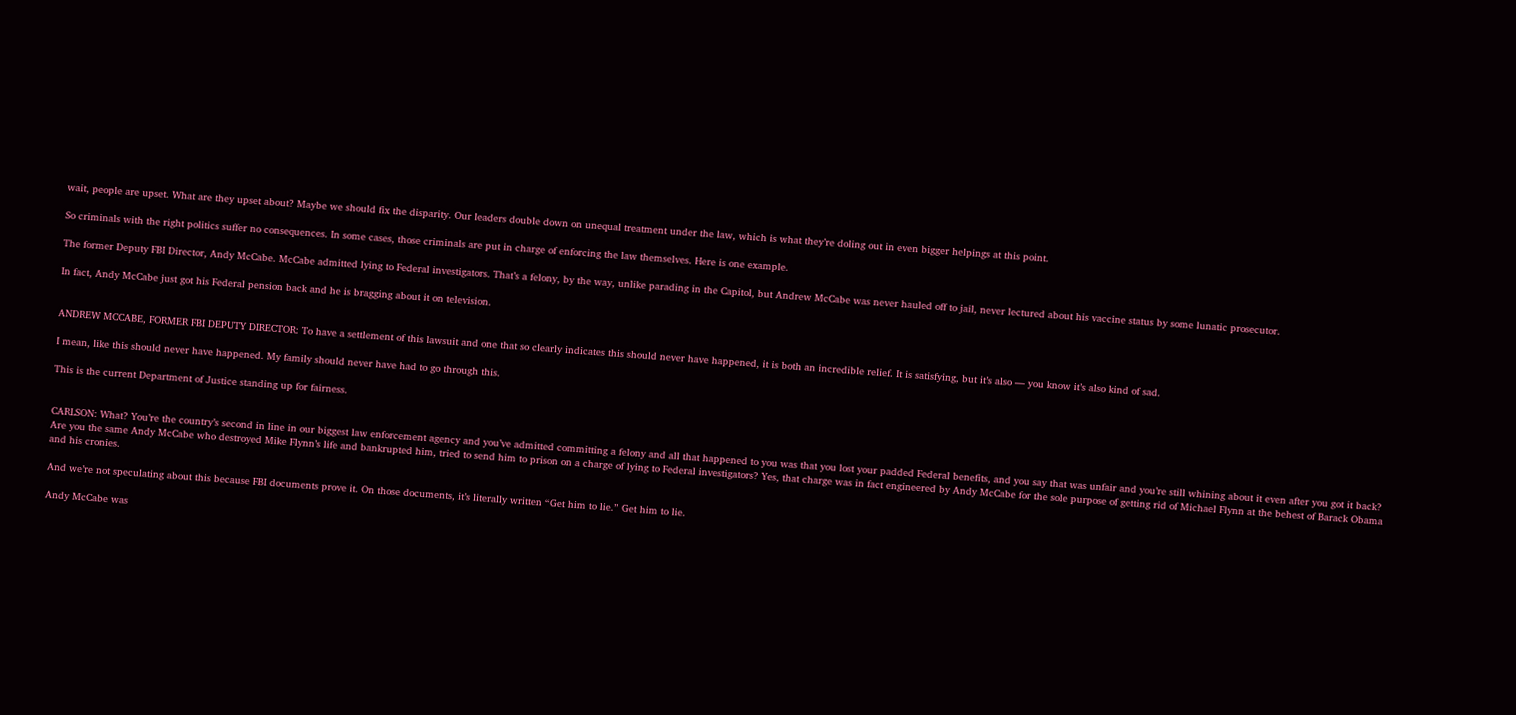wait, people are upset. What are they upset about? Maybe we should fix the disparity. Our leaders double down on unequal treatment under the law, which is what they’re doling out in even bigger helpings at this point.

So criminals with the right politics suffer no consequences. In some cases, those criminals are put in charge of enforcing the law themselves. Here is one example.

The former Deputy FBI Director, Andy McCabe. McCabe admitted lying to Federal investigators. That’s a felony, by the way, unlike parading in the Capitol, but Andrew McCabe was never hauled off to jail, never lectured about his vaccine status by some lunatic prosecutor.

In fact, Andy McCabe just got his Federal pension back and he is bragging about it on television.


ANDREW MCCABE, FORMER FBI DEPUTY DIRECTOR: To have a settlement of this lawsuit and one that so clearly indicates this should never have happened, it is both an incredible relief. It is satisfying, but it’s also — you know it’s also kind of sad.

I mean, like this should never have happened. My family should never have had to go through this.

This is the current Department of Justice standing up for fairness.


CARLSON: What? You’re the country’s second in line in our biggest law enforcement agency and you’ve admitted committing a felony and all that happened to you was that you lost your padded Federal benefits, and you say that was unfair and you’re still whining about it even after you got it back? Are you the same Andy McCabe who destroyed Mike Flynn’s life and bankrupted him, tried to send him to prison on a charge of lying to Federal investigators? Yes, that charge was in fact engineered by Andy McCabe for the sole purpose of getting rid of Michael Flynn at the behest of Barack Obama and his cronies.

And we’re not speculating about this because FBI documents prove it. On those documents, it’s literally written “Get him to lie.” Get him to lie.

Andy McCabe was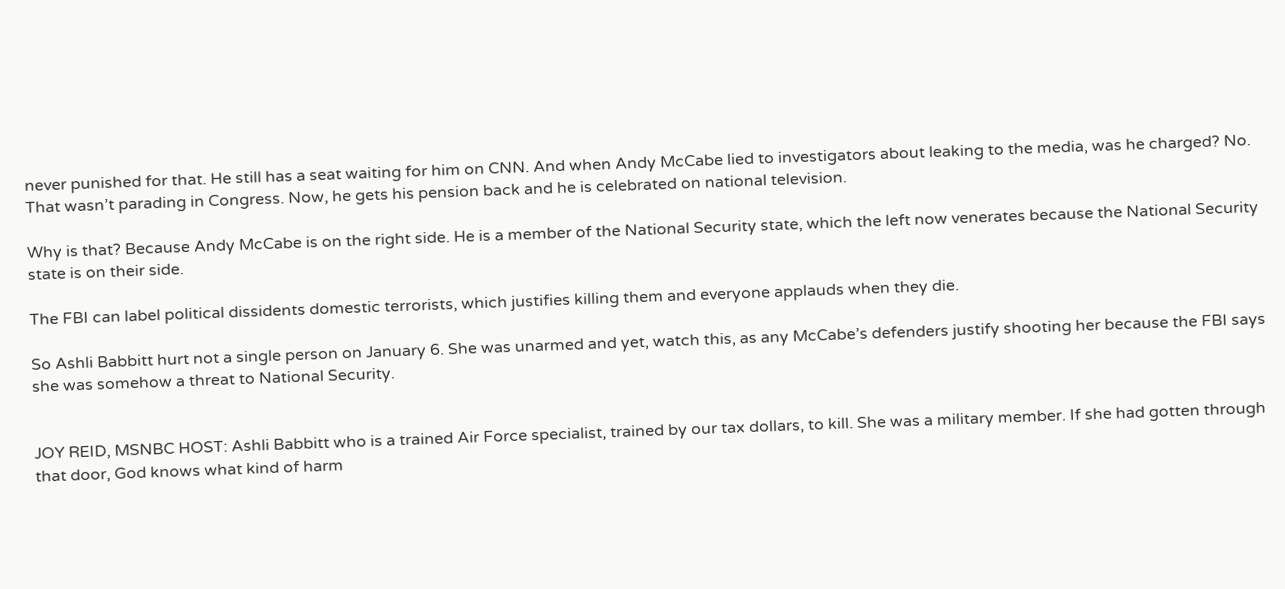never punished for that. He still has a seat waiting for him on CNN. And when Andy McCabe lied to investigators about leaking to the media, was he charged? No. That wasn’t parading in Congress. Now, he gets his pension back and he is celebrated on national television.

Why is that? Because Andy McCabe is on the right side. He is a member of the National Security state, which the left now venerates because the National Security state is on their side.

The FBI can label political dissidents domestic terrorists, which justifies killing them and everyone applauds when they die.

So Ashli Babbitt hurt not a single person on January 6. She was unarmed and yet, watch this, as any McCabe’s defenders justify shooting her because the FBI says she was somehow a threat to National Security.


JOY REID, MSNBC HOST: Ashli Babbitt who is a trained Air Force specialist, trained by our tax dollars, to kill. She was a military member. If she had gotten through that door, God knows what kind of harm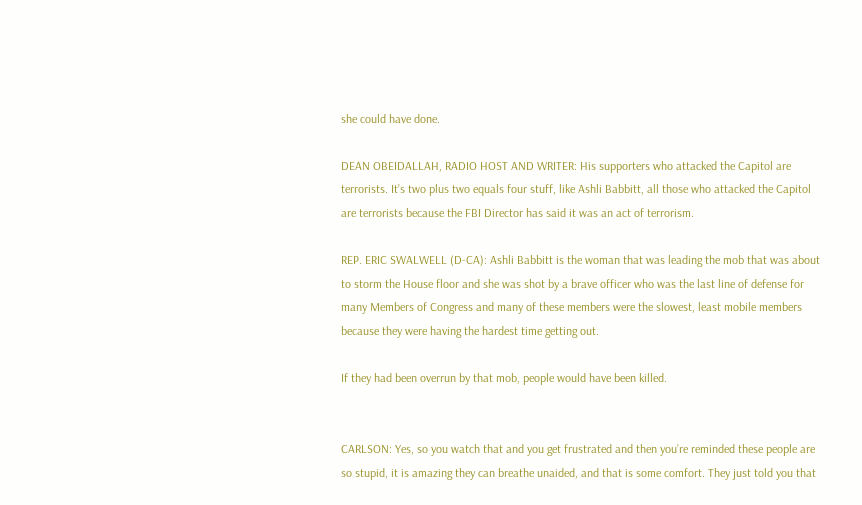she could have done.

DEAN OBEIDALLAH, RADIO HOST AND WRITER: His supporters who attacked the Capitol are terrorists. It’s two plus two equals four stuff, like Ashli Babbitt, all those who attacked the Capitol are terrorists because the FBI Director has said it was an act of terrorism.

REP. ERIC SWALWELL (D-CA): Ashli Babbitt is the woman that was leading the mob that was about to storm the House floor and she was shot by a brave officer who was the last line of defense for many Members of Congress and many of these members were the slowest, least mobile members because they were having the hardest time getting out.

If they had been overrun by that mob, people would have been killed.


CARLSON: Yes, so you watch that and you get frustrated and then you’re reminded these people are so stupid, it is amazing they can breathe unaided, and that is some comfort. They just told you that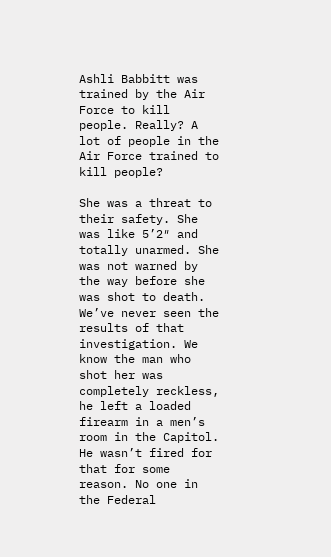Ashli Babbitt was trained by the Air Force to kill people. Really? A lot of people in the Air Force trained to kill people?

She was a threat to their safety. She was like 5’2″ and totally unarmed. She was not warned by the way before she was shot to death. We’ve never seen the results of that investigation. We know the man who shot her was completely reckless, he left a loaded firearm in a men’s room in the Capitol. He wasn’t fired for that for some reason. No one in the Federal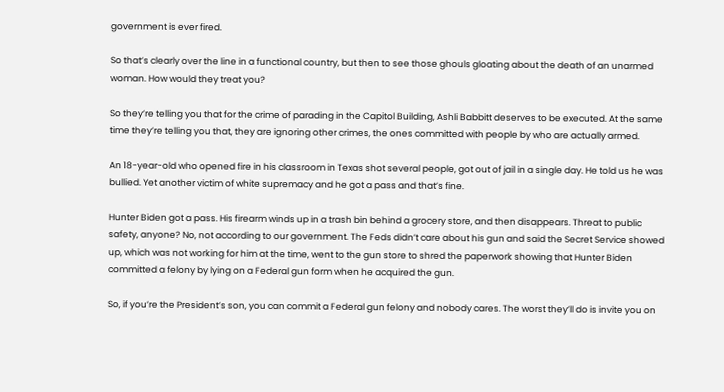government is ever fired.

So that’s clearly over the line in a functional country, but then to see those ghouls gloating about the death of an unarmed woman. How would they treat you?

So they’re telling you that for the crime of parading in the Capitol Building, Ashli Babbitt deserves to be executed. At the same time they’re telling you that, they are ignoring other crimes, the ones committed with people by who are actually armed.

An 18-year-old who opened fire in his classroom in Texas shot several people, got out of jail in a single day. He told us he was bullied. Yet another victim of white supremacy and he got a pass and that’s fine.

Hunter Biden got a pass. His firearm winds up in a trash bin behind a grocery store, and then disappears. Threat to public safety, anyone? No, not according to our government. The Feds didn’t care about his gun and said the Secret Service showed up, which was not working for him at the time, went to the gun store to shred the paperwork showing that Hunter Biden committed a felony by lying on a Federal gun form when he acquired the gun.

So, if you’re the President’s son, you can commit a Federal gun felony and nobody cares. The worst they’ll do is invite you on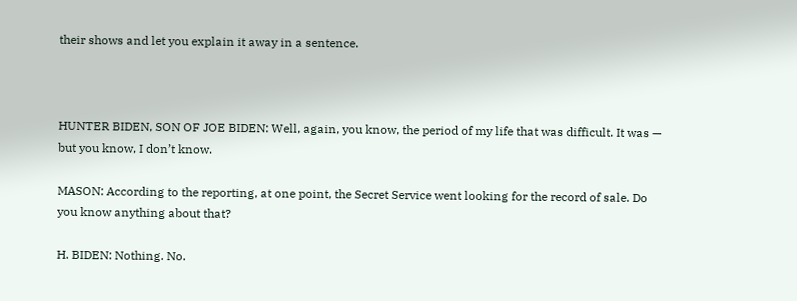their shows and let you explain it away in a sentence.



HUNTER BIDEN, SON OF JOE BIDEN: Well, again, you know, the period of my life that was difficult. It was — but you know, I don’t know.

MASON: According to the reporting, at one point, the Secret Service went looking for the record of sale. Do you know anything about that?

H. BIDEN: Nothing. No.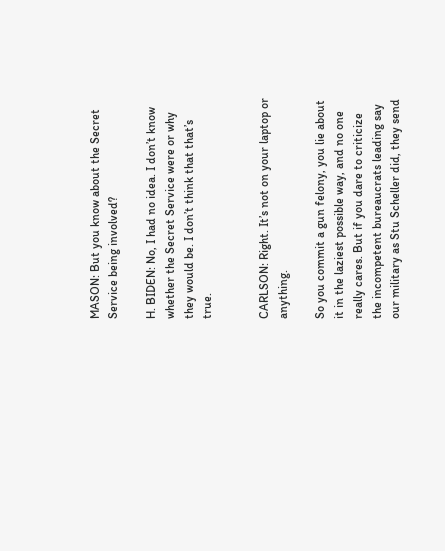MASON: But you know about the Secret Service being involved?

H. BIDEN: No, I had no idea. I don’t know whether the Secret Service were or why they would be. I don’t think that that’s true.


CARLSON: Right. It’s not on your laptop or anything.

So you commit a gun felony, you lie about it in the laziest possible way, and no one really cares. But if you dare to criticize the incompetent bureaucrats leading say our military as Stu Scheller did, they send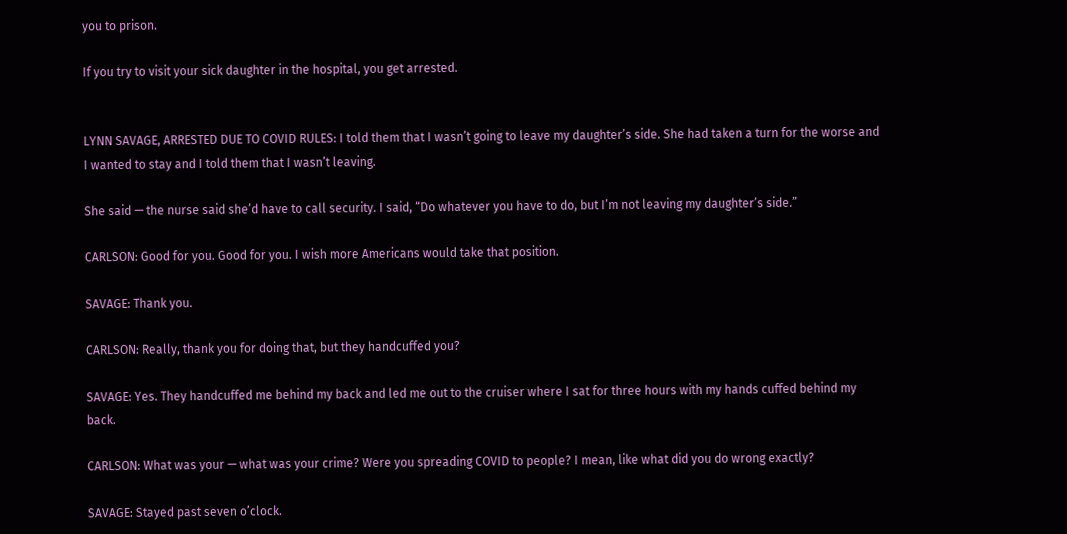you to prison.

If you try to visit your sick daughter in the hospital, you get arrested.


LYNN SAVAGE, ARRESTED DUE TO COVID RULES: I told them that I wasn’t going to leave my daughter’s side. She had taken a turn for the worse and I wanted to stay and I told them that I wasn’t leaving.

She said — the nurse said she’d have to call security. I said, “Do whatever you have to do, but I’m not leaving my daughter’s side.”

CARLSON: Good for you. Good for you. I wish more Americans would take that position.

SAVAGE: Thank you.

CARLSON: Really, thank you for doing that, but they handcuffed you?

SAVAGE: Yes. They handcuffed me behind my back and led me out to the cruiser where I sat for three hours with my hands cuffed behind my back.

CARLSON: What was your — what was your crime? Were you spreading COVID to people? I mean, like what did you do wrong exactly?

SAVAGE: Stayed past seven o’clock.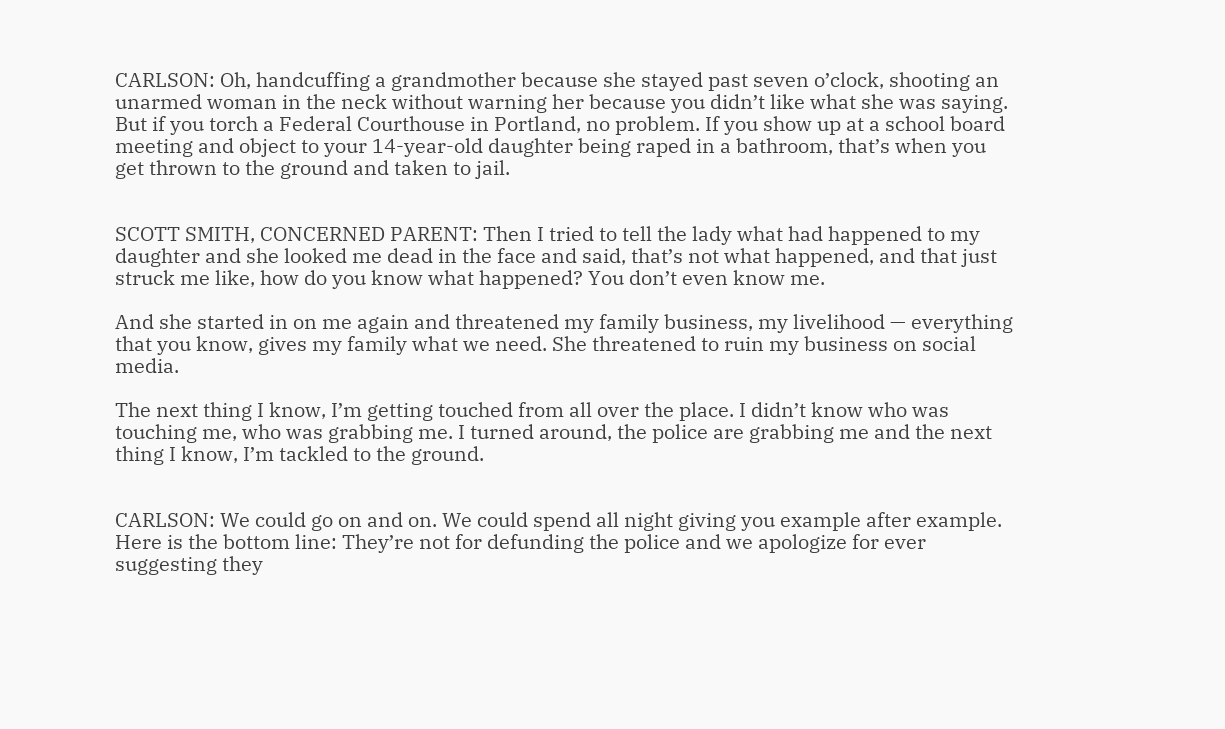CARLSON: Oh, handcuffing a grandmother because she stayed past seven o’clock, shooting an unarmed woman in the neck without warning her because you didn’t like what she was saying. But if you torch a Federal Courthouse in Portland, no problem. If you show up at a school board meeting and object to your 14-year-old daughter being raped in a bathroom, that’s when you get thrown to the ground and taken to jail.


SCOTT SMITH, CONCERNED PARENT: Then I tried to tell the lady what had happened to my daughter and she looked me dead in the face and said, that’s not what happened, and that just struck me like, how do you know what happened? You don’t even know me.

And she started in on me again and threatened my family business, my livelihood — everything that you know, gives my family what we need. She threatened to ruin my business on social media.

The next thing I know, I’m getting touched from all over the place. I didn’t know who was touching me, who was grabbing me. I turned around, the police are grabbing me and the next thing I know, I’m tackled to the ground.


CARLSON: We could go on and on. We could spend all night giving you example after example. Here is the bottom line: They’re not for defunding the police and we apologize for ever suggesting they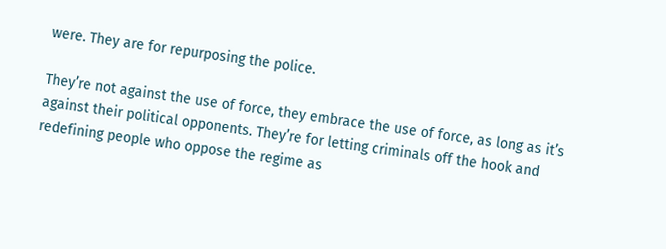were. They are for repurposing the police.

They’re not against the use of force, they embrace the use of force, as long as it’s against their political opponents. They’re for letting criminals off the hook and redefining people who oppose the regime as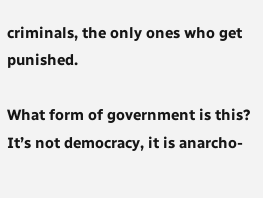criminals, the only ones who get punished.

What form of government is this? It’s not democracy, it is anarcho-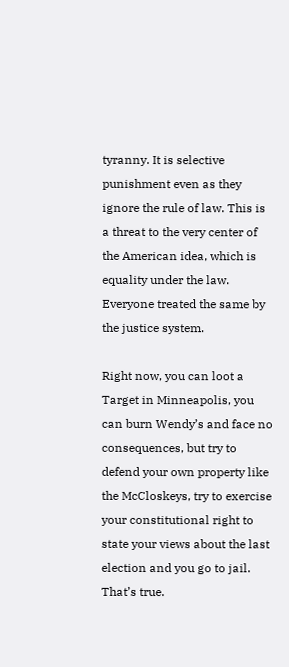tyranny. It is selective punishment even as they ignore the rule of law. This is a threat to the very center of the American idea, which is equality under the law. Everyone treated the same by the justice system.

Right now, you can loot a Target in Minneapolis, you can burn Wendy’s and face no consequences, but try to defend your own property like the McCloskeys, try to exercise your constitutional right to state your views about the last election and you go to jail. That’s true.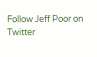Follow Jeff Poor on Twitter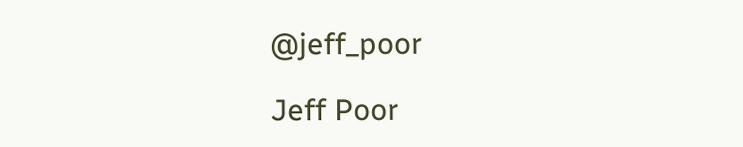@jeff_poor

Jeff Poor